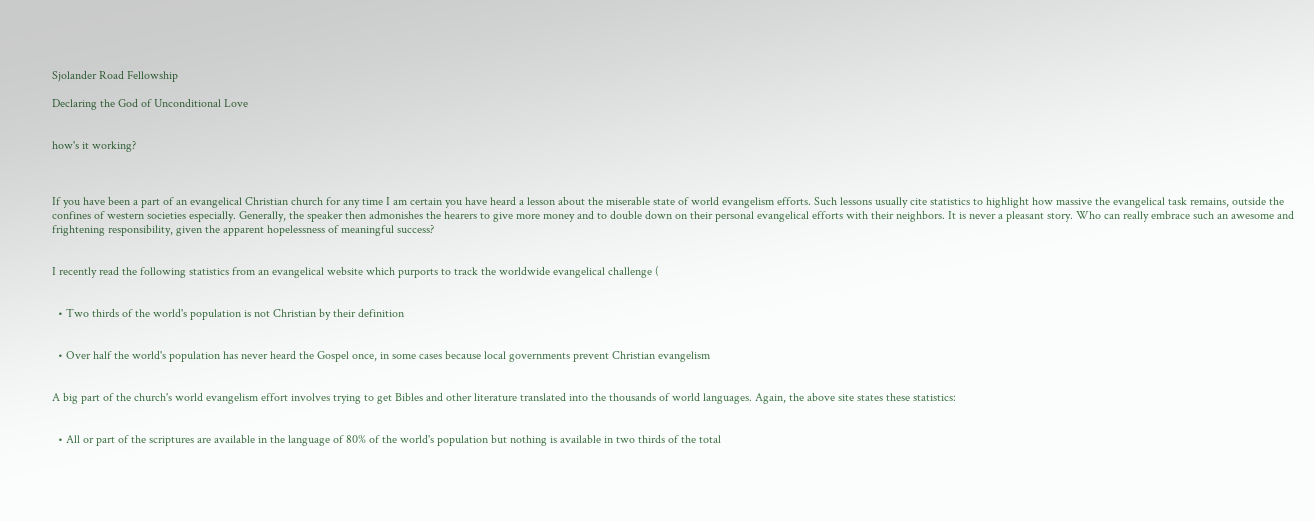Sjolander Road Fellowship

Declaring the God of Unconditional Love


how's it working?



If you have been a part of an evangelical Christian church for any time I am certain you have heard a lesson about the miserable state of world evangelism efforts. Such lessons usually cite statistics to highlight how massive the evangelical task remains, outside the confines of western societies especially. Generally, the speaker then admonishes the hearers to give more money and to double down on their personal evangelical efforts with their neighbors. It is never a pleasant story. Who can really embrace such an awesome and frightening responsibility, given the apparent hopelessness of meaningful success?


I recently read the following statistics from an evangelical website which purports to track the worldwide evangelical challenge (


  • Two thirds of the world's population is not Christian by their definition


  • Over half the world's population has never heard the Gospel once, in some cases because local governments prevent Christian evangelism


A big part of the church's world evangelism effort involves trying to get Bibles and other literature translated into the thousands of world languages. Again, the above site states these statistics:


  • All or part of the scriptures are available in the language of 80% of the world's population but nothing is available in two thirds of the total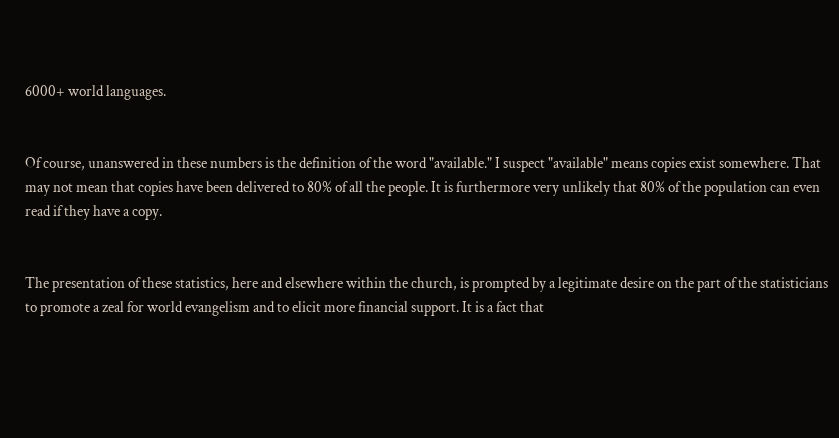6000+ world languages.


Of course, unanswered in these numbers is the definition of the word "available." I suspect "available" means copies exist somewhere. That may not mean that copies have been delivered to 80% of all the people. It is furthermore very unlikely that 80% of the population can even read if they have a copy.


The presentation of these statistics, here and elsewhere within the church, is prompted by a legitimate desire on the part of the statisticians to promote a zeal for world evangelism and to elicit more financial support. It is a fact that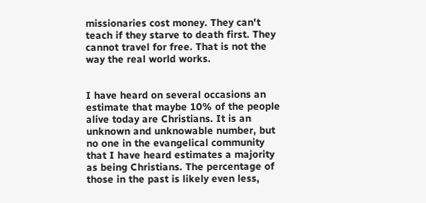missionaries cost money. They can't teach if they starve to death first. They cannot travel for free. That is not the way the real world works.


I have heard on several occasions an estimate that maybe 10% of the people alive today are Christians. It is an unknown and unknowable number, but no one in the evangelical community that I have heard estimates a majority as being Christians. The percentage of those in the past is likely even less,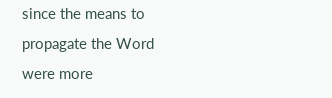since the means to propagate the Word were more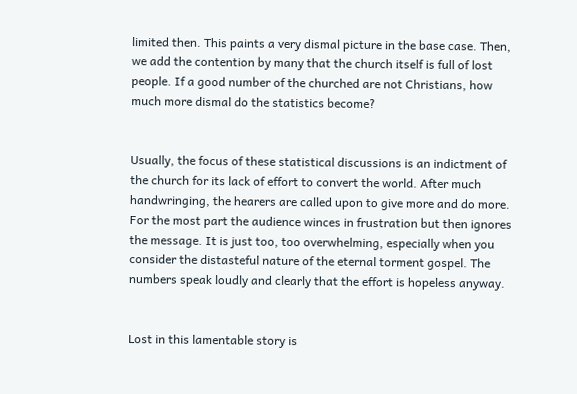limited then. This paints a very dismal picture in the base case. Then, we add the contention by many that the church itself is full of lost people. If a good number of the churched are not Christians, how much more dismal do the statistics become?


Usually, the focus of these statistical discussions is an indictment of the church for its lack of effort to convert the world. After much handwringing, the hearers are called upon to give more and do more. For the most part the audience winces in frustration but then ignores the message. It is just too, too overwhelming, especially when you consider the distasteful nature of the eternal torment gospel. The numbers speak loudly and clearly that the effort is hopeless anyway.


Lost in this lamentable story is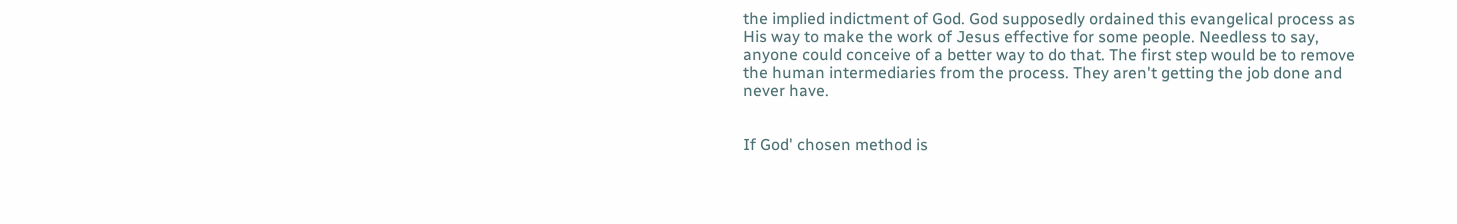the implied indictment of God. God supposedly ordained this evangelical process as His way to make the work of Jesus effective for some people. Needless to say, anyone could conceive of a better way to do that. The first step would be to remove the human intermediaries from the process. They aren't getting the job done and never have.


If God' chosen method is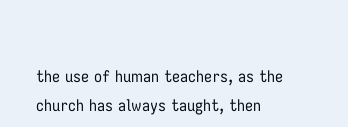the use of human teachers, as the church has always taught, then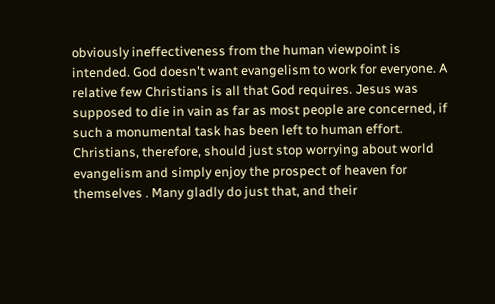obviously ineffectiveness from the human viewpoint is intended. God doesn't want evangelism to work for everyone. A relative few Christians is all that God requires. Jesus was supposed to die in vain as far as most people are concerned, if such a monumental task has been left to human effort. Christians, therefore, should just stop worrying about world evangelism and simply enjoy the prospect of heaven for themselves . Many gladly do just that, and their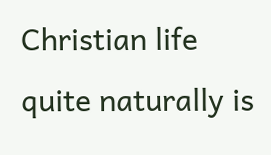Christian life quite naturally is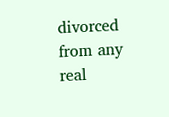divorced from any real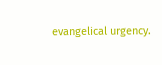evangelical urgency.